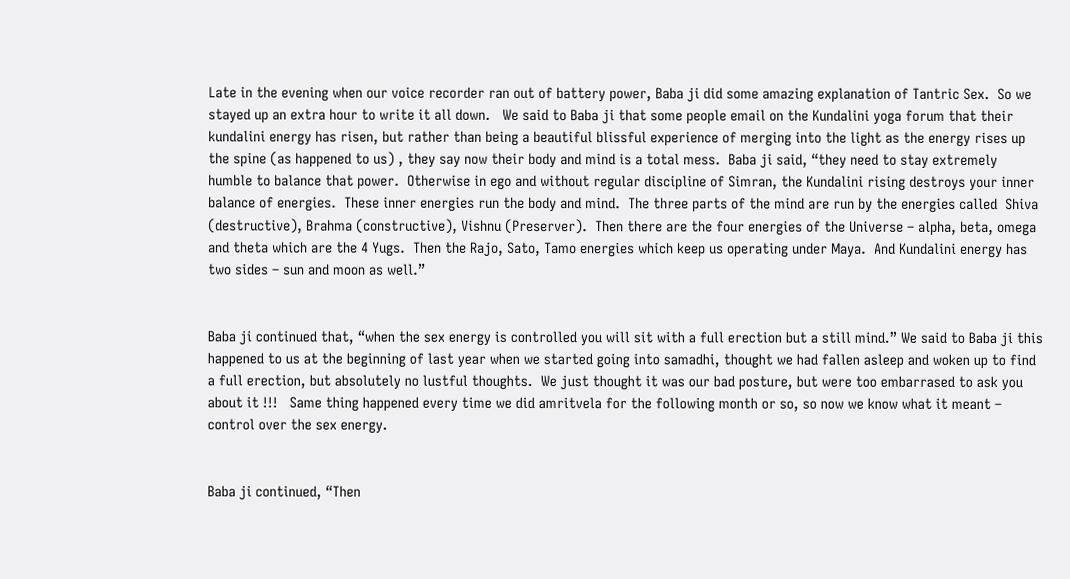Late in the evening when our voice recorder ran out of battery power, Baba ji did some amazing explanation of Tantric Sex.  So we stayed up an extra hour to write it all down.   We said to Baba ji that some people email on the Kundalini yoga forum that their kundalini energy has risen, but rather than being a beautiful blissful experience of merging into the light as the energy rises up the spine (as happened to us) , they say now their body and mind is a total mess.  Baba ji said, “they need to stay extremely humble to balance that power.  Otherwise in ego and without regular discipline of Simran, the Kundalini rising destroys your inner balance of energies.  These inner energies run the body and mind.  The three parts of the mind are run by the energies called  Shiva (destructive), Brahma (constructive), Vishnu (Preserver).  Then there are the four energies of the Universe – alpha, beta, omega and theta which are the 4 Yugs.  Then the Rajo, Sato, Tamo energies which keep us operating under Maya.  And Kundalini energy has two sides – sun and moon as well.”


Baba ji continued that, “when the sex energy is controlled you will sit with a full erection but a still mind.” We said to Baba ji this happened to us at the beginning of last year when we started going into samadhi, thought we had fallen asleep and woken up to find a full erection, but absolutely no lustful thoughts.  We just thought it was our bad posture, but were too embarrased to ask you about it !!!   Same thing happened every time we did amritvela for the following month or so, so now we know what it meant – control over the sex energy.


Baba ji continued, “Then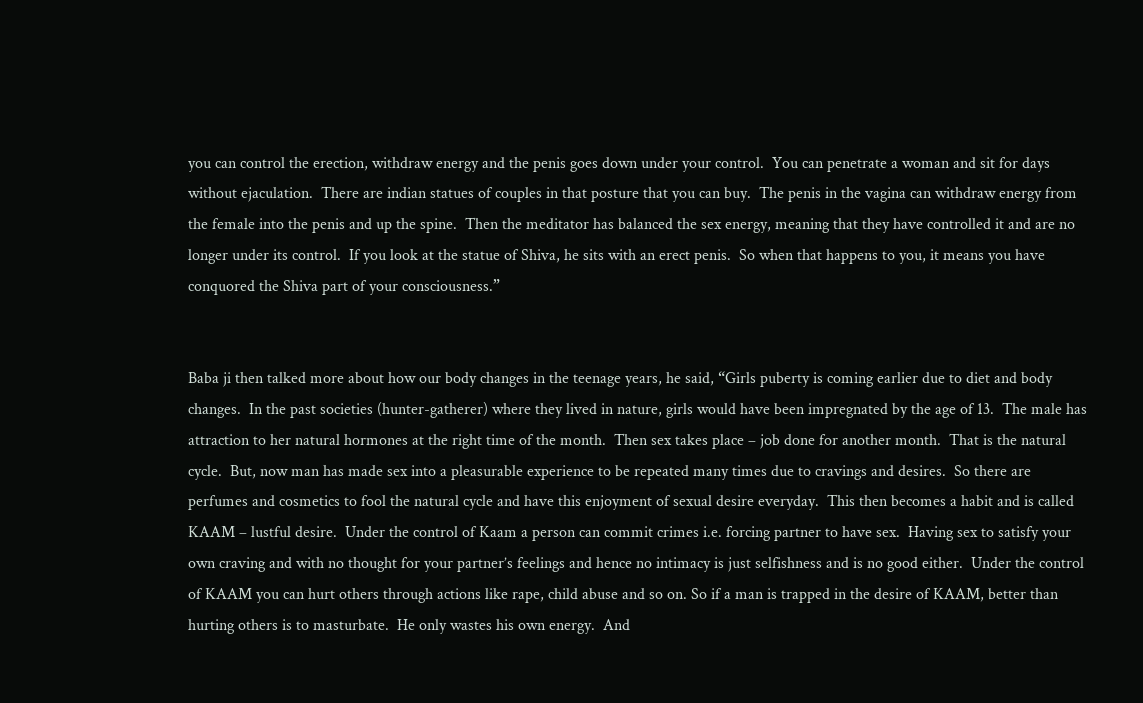you can control the erection, withdraw energy and the penis goes down under your control.  You can penetrate a woman and sit for days without ejaculation.  There are indian statues of couples in that posture that you can buy.  The penis in the vagina can withdraw energy from the female into the penis and up the spine.  Then the meditator has balanced the sex energy, meaning that they have controlled it and are no longer under its control.  If you look at the statue of Shiva, he sits with an erect penis.  So when that happens to you, it means you have conquored the Shiva part of your consciousness.”


Baba ji then talked more about how our body changes in the teenage years, he said, “Girls puberty is coming earlier due to diet and body changes.  In the past societies (hunter-gatherer) where they lived in nature, girls would have been impregnated by the age of 13.  The male has attraction to her natural hormones at the right time of the month.  Then sex takes place – job done for another month.  That is the natural cycle.  But, now man has made sex into a pleasurable experience to be repeated many times due to cravings and desires.  So there are perfumes and cosmetics to fool the natural cycle and have this enjoyment of sexual desire everyday.  This then becomes a habit and is called KAAM – lustful desire.  Under the control of Kaam a person can commit crimes i.e. forcing partner to have sex.  Having sex to satisfy your own craving and with no thought for your partner’s feelings and hence no intimacy is just selfishness and is no good either.  Under the control of KAAM you can hurt others through actions like rape, child abuse and so on. So if a man is trapped in the desire of KAAM, better than hurting others is to masturbate.  He only wastes his own energy.  And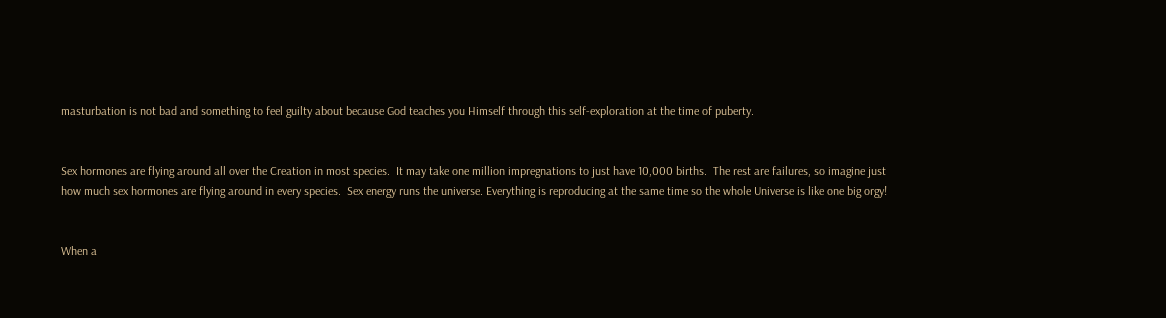masturbation is not bad and something to feel guilty about because God teaches you Himself through this self-exploration at the time of puberty.


Sex hormones are flying around all over the Creation in most species.  It may take one million impregnations to just have 10,000 births.  The rest are failures, so imagine just how much sex hormones are flying around in every species.  Sex energy runs the universe. Everything is reproducing at the same time so the whole Universe is like one big orgy!


When a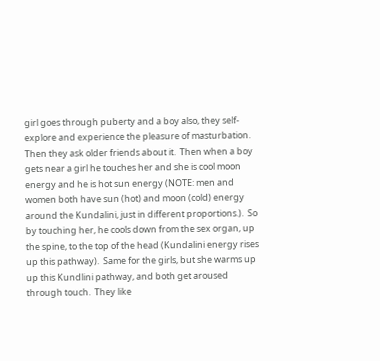girl goes through puberty and a boy also, they self-explore and experience the pleasure of masturbation.  Then they ask older friends about it.  Then when a boy gets near a girl he touches her and she is cool moon energy and he is hot sun energy (NOTE: men and women both have sun (hot) and moon (cold) energy around the Kundalini, just in different proportions.).  So by touching her, he cools down from the sex organ, up the spine, to the top of the head (Kundalini energy rises up this pathway).  Same for the girls, but she warms up up this Kundlini pathway, and both get aroused through touch.  They like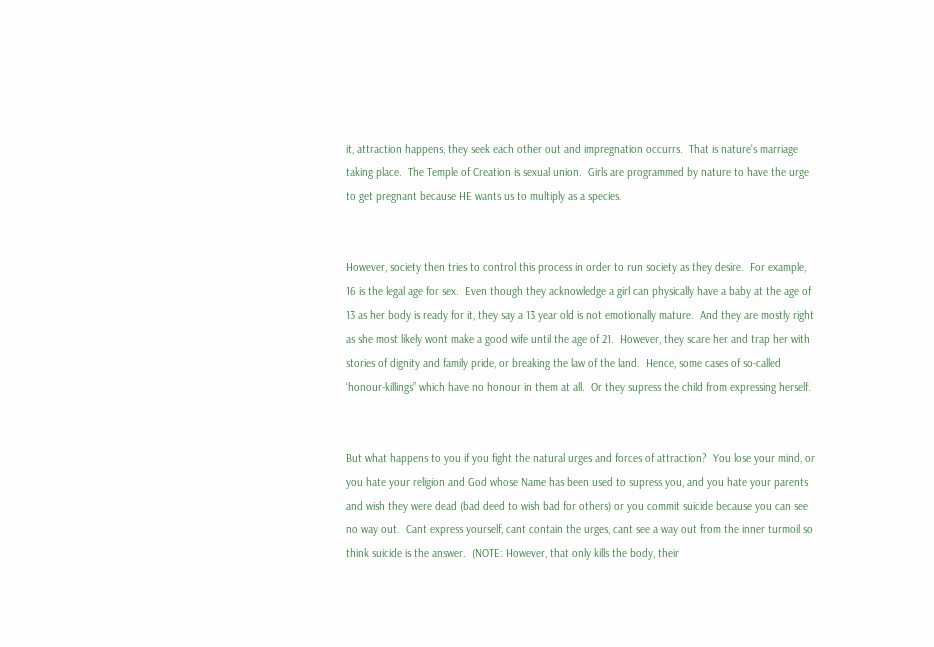it, attraction happens, they seek each other out and impregnation occurrs.  That is nature’s marriage taking place.  The Temple of Creation is sexual union.  Girls are programmed by nature to have the urge to get pregnant because HE wants us to multiply as a species.


However, society then tries to control this process in order to run society as they desire.  For example, 16 is the legal age for sex.  Even though they acknowledge a girl can physically have a baby at the age of 13 as her body is ready for it, they say a 13 year old is not emotionally mature.  And they are mostly right as she most likely wont make a good wife until the age of 21.  However, they scare her and trap her with stories of dignity and family pride, or breaking the law of the land.  Hence, some cases of so-called ‘honour-killings” which have no honour in them at all.  Or they supress the child from expressing herself.


But what happens to you if you fight the natural urges and forces of attraction?  You lose your mind, or you hate your religion and God whose Name has been used to supress you, and you hate your parents and wish they were dead (bad deed to wish bad for others) or you commit suicide because you can see no way out.  Cant express yourself, cant contain the urges, cant see a way out from the inner turmoil so think suicide is the answer.  (NOTE: However, that only kills the body, their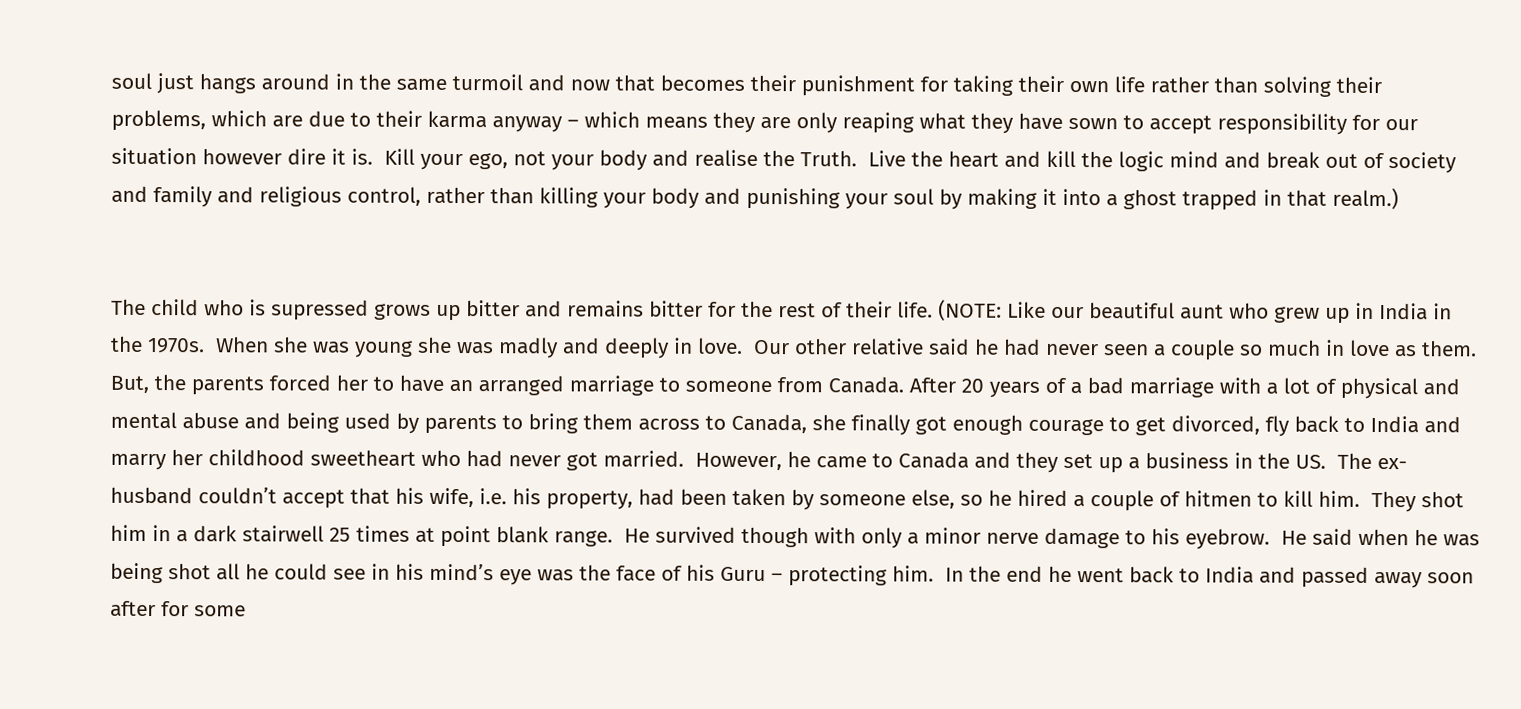soul just hangs around in the same turmoil and now that becomes their punishment for taking their own life rather than solving their problems, which are due to their karma anyway – which means they are only reaping what they have sown to accept responsibility for our situation however dire it is.  Kill your ego, not your body and realise the Truth.  Live the heart and kill the logic mind and break out of society and family and religious control, rather than killing your body and punishing your soul by making it into a ghost trapped in that realm.)


The child who is supressed grows up bitter and remains bitter for the rest of their life. (NOTE: Like our beautiful aunt who grew up in India in the 1970s.  When she was young she was madly and deeply in love.  Our other relative said he had never seen a couple so much in love as them.  But, the parents forced her to have an arranged marriage to someone from Canada. After 20 years of a bad marriage with a lot of physical and mental abuse and being used by parents to bring them across to Canada, she finally got enough courage to get divorced, fly back to India and marry her childhood sweetheart who had never got married.  However, he came to Canada and they set up a business in the US.  The ex-husband couldn’t accept that his wife, i.e. his property, had been taken by someone else, so he hired a couple of hitmen to kill him.  They shot him in a dark stairwell 25 times at point blank range.  He survived though with only a minor nerve damage to his eyebrow.  He said when he was being shot all he could see in his mind’s eye was the face of his Guru – protecting him.  In the end he went back to India and passed away soon after for some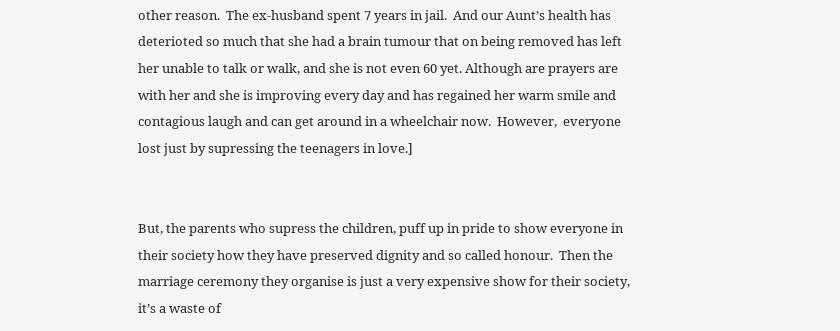other reason.  The ex-husband spent 7 years in jail.  And our Aunt’s health has deterioted so much that she had a brain tumour that on being removed has left her unable to talk or walk, and she is not even 60 yet. Although are prayers are with her and she is improving every day and has regained her warm smile and contagious laugh and can get around in a wheelchair now.  However,  everyone lost just by supressing the teenagers in love.]


But, the parents who supress the children, puff up in pride to show everyone in their society how they have preserved dignity and so called honour.  Then the marriage ceremony they organise is just a very expensive show for their society, it’s a waste of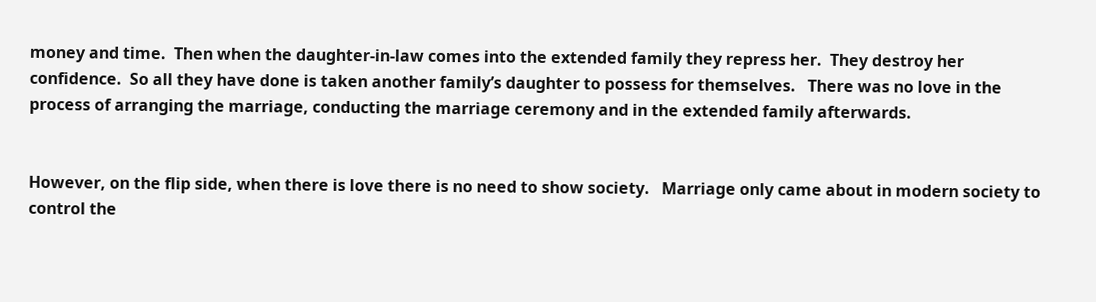money and time.  Then when the daughter-in-law comes into the extended family they repress her.  They destroy her confidence.  So all they have done is taken another family’s daughter to possess for themselves.   There was no love in the process of arranging the marriage, conducting the marriage ceremony and in the extended family afterwards.


However, on the flip side, when there is love there is no need to show society.   Marriage only came about in modern society to control the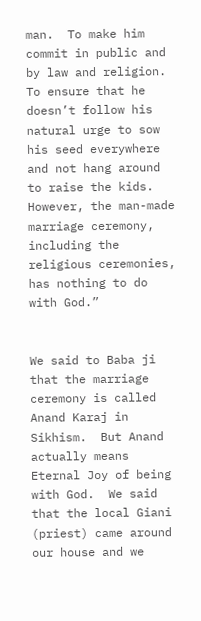man.  To make him commit in public and by law and religion.  To ensure that he doesn’t follow his natural urge to sow his seed everywhere and not hang around to raise the kids.  However, the man-made marriage ceremony, including the religious ceremonies,   has nothing to do with God.”


We said to Baba ji that the marriage ceremony is called Anand Karaj in Sikhism.  But Anand actually means Eternal Joy of being with God.  We said that the local Giani (priest) came around our house and we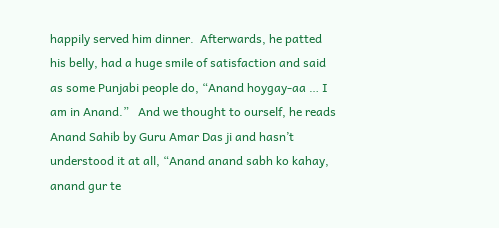happily served him dinner.  Afterwards, he patted his belly, had a huge smile of satisfaction and said as some Punjabi people do, “Anand hoygay-aa … I am in Anand.”   And we thought to ourself, he reads Anand Sahib by Guru Amar Das ji and hasn’t understood it at all, “Anand anand sabh ko kahay, anand gur te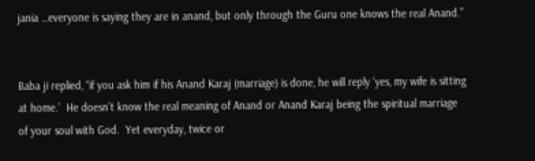jania …everyone is saying they are in anand, but only through the Guru one knows the real Anand.”


Baba ji replied, “if you ask him if his Anand Karaj (marriage) is done, he will reply ‘yes, my wife is sitting at home.’  He doesn’t know the real meaning of Anand or Anand Karaj being the spiritual marriage of your soul with God.  Yet everyday, twice or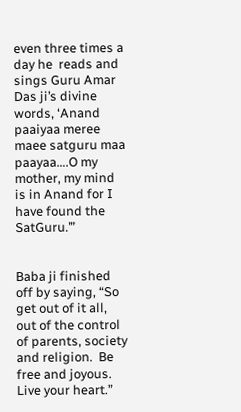even three times a day he  reads and  sings Guru Amar Das ji’s divine words, ‘Anand paaiyaa meree maee satguru maa paayaa….O my mother, my mind is in Anand for I have found the SatGuru.’”


Baba ji finished off by saying, “So get out of it all, out of the control of parents, society and religion.  Be free and joyous. Live your heart.”